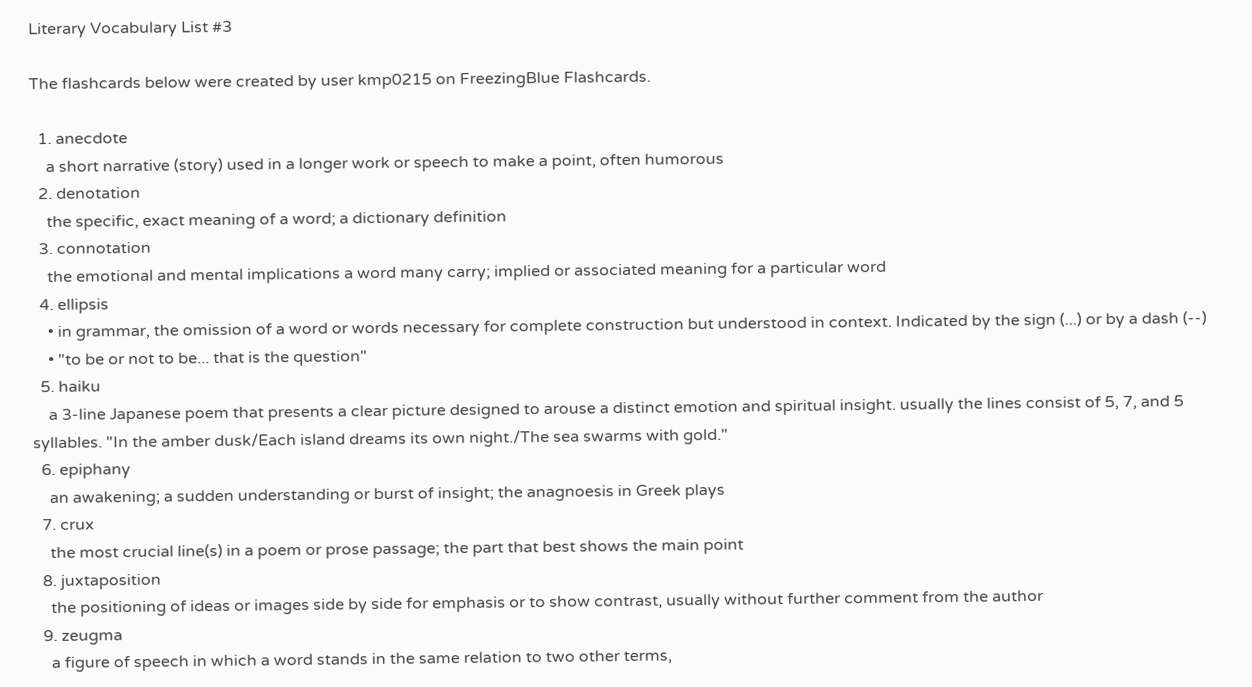Literary Vocabulary List #3

The flashcards below were created by user kmp0215 on FreezingBlue Flashcards.

  1. anecdote
    a short narrative (story) used in a longer work or speech to make a point, often humorous
  2. denotation
    the specific, exact meaning of a word; a dictionary definition
  3. connotation
    the emotional and mental implications a word many carry; implied or associated meaning for a particular word
  4. ellipsis
    • in grammar, the omission of a word or words necessary for complete construction but understood in context. Indicated by the sign (...) or by a dash (--)
    • "to be or not to be... that is the question"
  5. haiku
    a 3-line Japanese poem that presents a clear picture designed to arouse a distinct emotion and spiritual insight. usually the lines consist of 5, 7, and 5 syllables. "In the amber dusk/Each island dreams its own night./The sea swarms with gold."
  6. epiphany
    an awakening; a sudden understanding or burst of insight; the anagnoesis in Greek plays
  7. crux
    the most crucial line(s) in a poem or prose passage; the part that best shows the main point
  8. juxtaposition
    the positioning of ideas or images side by side for emphasis or to show contrast, usually without further comment from the author
  9. zeugma
    a figure of speech in which a word stands in the same relation to two other terms,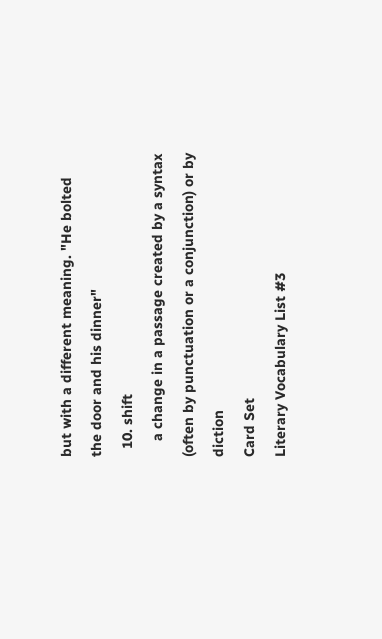but with a different meaning. "He bolted the door and his dinner"
  10. shift
    a change in a passage created by a syntax (often by punctuation or a conjunction) or by diction
Card Set
Literary Vocabulary List #3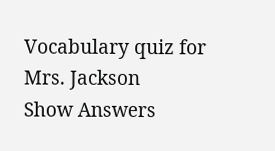Vocabulary quiz for Mrs. Jackson
Show Answers